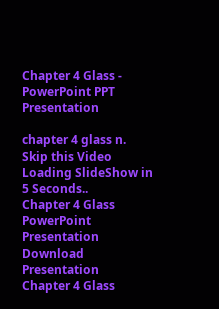Chapter 4 Glass - PowerPoint PPT Presentation

chapter 4 glass n.
Skip this Video
Loading SlideShow in 5 Seconds..
Chapter 4 Glass PowerPoint Presentation
Download Presentation
Chapter 4 Glass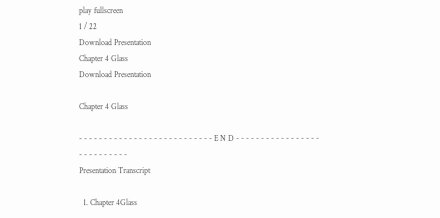play fullscreen
1 / 22
Download Presentation
Chapter 4 Glass
Download Presentation

Chapter 4 Glass

- - - - - - - - - - - - - - - - - - - - - - - - - - - E N D - - - - - - - - - - - - - - - - - - - - - - - - - - -
Presentation Transcript

  1. Chapter 4Glass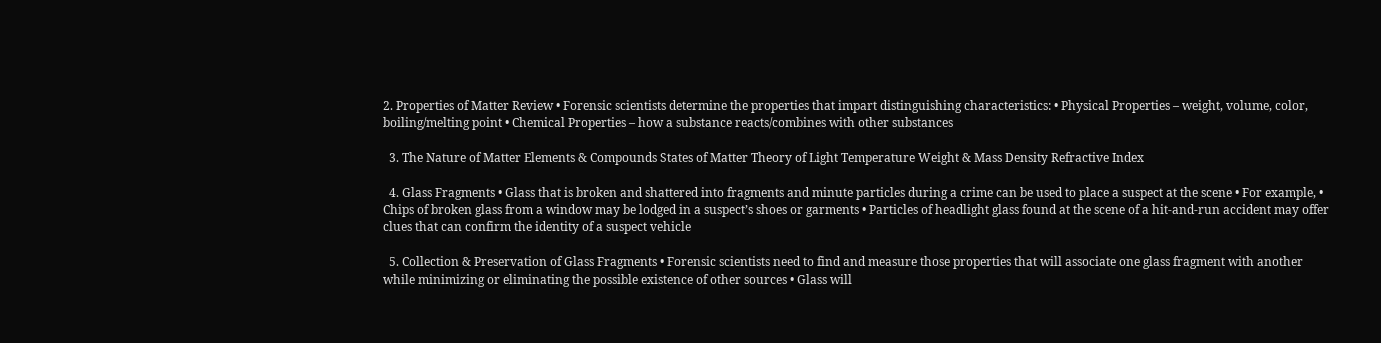2. Properties of Matter Review • Forensic scientists determine the properties that impart distinguishing characteristics: • Physical Properties – weight, volume, color, boiling/melting point • Chemical Properties – how a substance reacts/combines with other substances

  3. The Nature of Matter Elements & Compounds States of Matter Theory of Light Temperature Weight & Mass Density Refractive Index

  4. Glass Fragments • Glass that is broken and shattered into fragments and minute particles during a crime can be used to place a suspect at the scene • For example, • Chips of broken glass from a window may be lodged in a suspect’s shoes or garments • Particles of headlight glass found at the scene of a hit-and-run accident may offer clues that can confirm the identity of a suspect vehicle

  5. Collection & Preservation of Glass Fragments • Forensic scientists need to find and measure those properties that will associate one glass fragment with another while minimizing or eliminating the possible existence of other sources • Glass will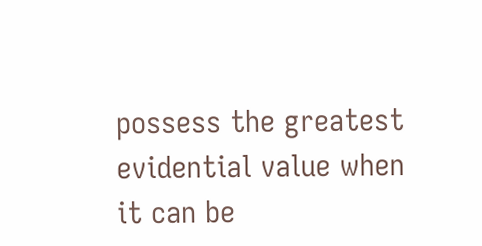possess the greatest evidential value when it can be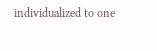individualized to one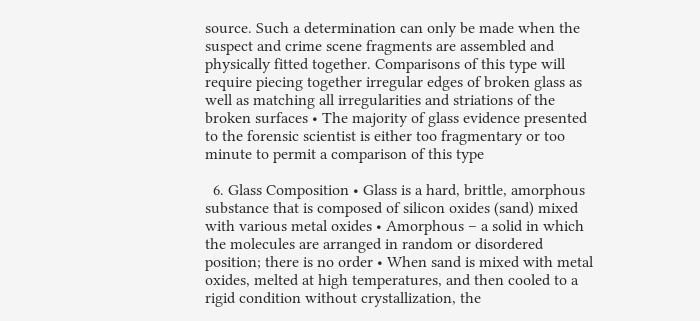source. Such a determination can only be made when the suspect and crime scene fragments are assembled and physically fitted together. Comparisons of this type will require piecing together irregular edges of broken glass as well as matching all irregularities and striations of the broken surfaces • The majority of glass evidence presented to the forensic scientist is either too fragmentary or too minute to permit a comparison of this type

  6. Glass Composition • Glass is a hard, brittle, amorphous substance that is composed of silicon oxides (sand) mixed with various metal oxides • Amorphous – a solid in which the molecules are arranged in random or disordered position; there is no order • When sand is mixed with metal oxides, melted at high temperatures, and then cooled to a rigid condition without crystallization, the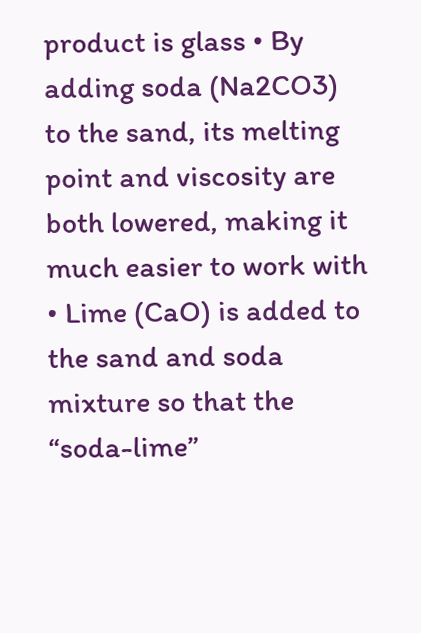product is glass • By adding soda (Na2CO3) to the sand, its melting point and viscosity are both lowered, making it much easier to work with • Lime (CaO) is added to the sand and soda mixture so that the “soda-lime”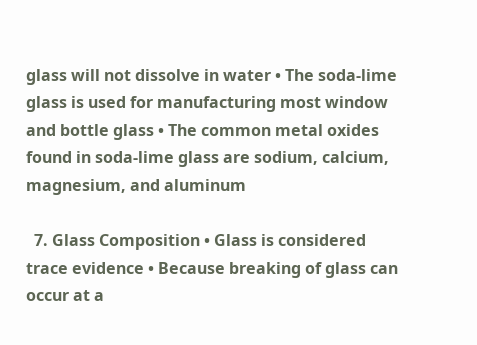glass will not dissolve in water • The soda-lime glass is used for manufacturing most window and bottle glass • The common metal oxides found in soda-lime glass are sodium, calcium, magnesium, and aluminum

  7. Glass Composition • Glass is considered trace evidence • Because breaking of glass can occur at a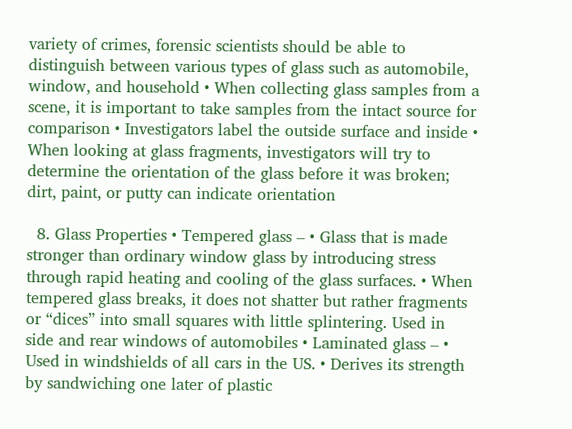variety of crimes, forensic scientists should be able to distinguish between various types of glass such as automobile, window, and household • When collecting glass samples from a scene, it is important to take samples from the intact source for comparison • Investigators label the outside surface and inside • When looking at glass fragments, investigators will try to determine the orientation of the glass before it was broken; dirt, paint, or putty can indicate orientation

  8. Glass Properties • Tempered glass – • Glass that is made stronger than ordinary window glass by introducing stress through rapid heating and cooling of the glass surfaces. • When tempered glass breaks, it does not shatter but rather fragments or “dices” into small squares with little splintering. Used in side and rear windows of automobiles • Laminated glass – • Used in windshields of all cars in the US. • Derives its strength by sandwiching one later of plastic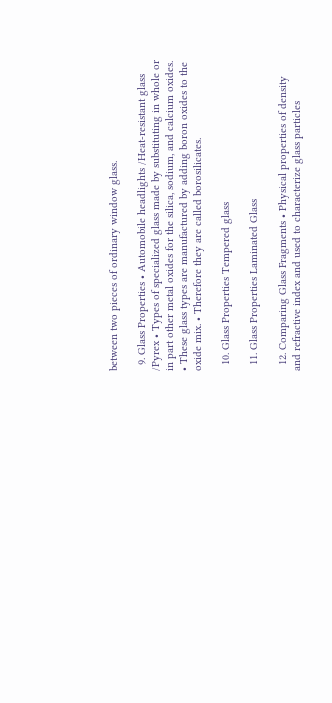between two pieces of ordinary window glass.

  9. Glass Properties • Automobile headlights /Heat-resistant glass /Pyrex • Types of specialized glass made by substituting in whole or in part other metal oxides for the silica, sodium, and calcium oxides. • These glass types are manufactured by adding boron oxides to the oxide mix. • Therefore they are called borosilicates.

  10. Glass Properties Tempered glass

  11. Glass Properties Laminated Glass

  12. Comparing Glass Fragments • Physical properties of density and refractive index and used to characterize glass particles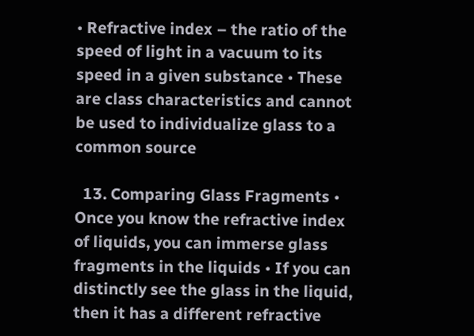• Refractive index – the ratio of the speed of light in a vacuum to its speed in a given substance • These are class characteristics and cannot be used to individualize glass to a common source

  13. Comparing Glass Fragments • Once you know the refractive index of liquids, you can immerse glass fragments in the liquids • If you can distinctly see the glass in the liquid, then it has a different refractive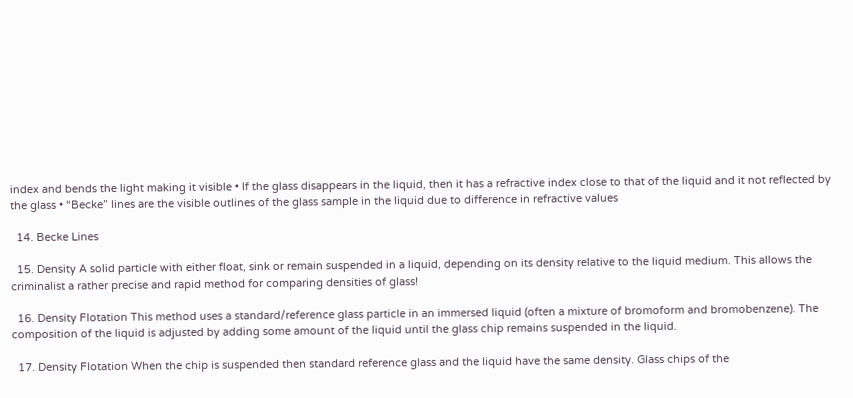index and bends the light making it visible • If the glass disappears in the liquid, then it has a refractive index close to that of the liquid and it not reflected by the glass • “Becke” lines are the visible outlines of the glass sample in the liquid due to difference in refractive values

  14. Becke Lines

  15. Density A solid particle with either float, sink or remain suspended in a liquid, depending on its density relative to the liquid medium. This allows the criminalist a rather precise and rapid method for comparing densities of glass!

  16. Density Flotation This method uses a standard/reference glass particle in an immersed liquid (often a mixture of bromoform and bromobenzene). The composition of the liquid is adjusted by adding some amount of the liquid until the glass chip remains suspended in the liquid.

  17. Density Flotation When the chip is suspended then standard reference glass and the liquid have the same density. Glass chips of the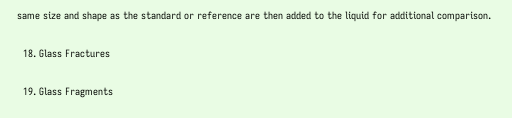same size and shape as the standard or reference are then added to the liquid for additional comparison.

  18. Glass Fractures

  19. Glass Fragments